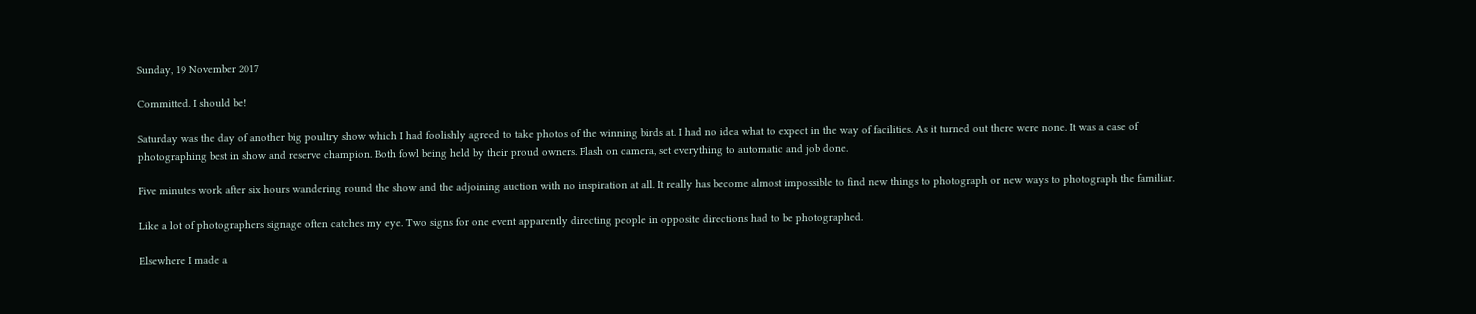Sunday, 19 November 2017

Committed. I should be!

Saturday was the day of another big poultry show which I had foolishly agreed to take photos of the winning birds at. I had no idea what to expect in the way of facilities. As it turned out there were none. It was a case of photographing best in show and reserve champion. Both fowl being held by their proud owners. Flash on camera, set everything to automatic and job done.

Five minutes work after six hours wandering round the show and the adjoining auction with no inspiration at all. It really has become almost impossible to find new things to photograph or new ways to photograph the familiar.

Like a lot of photographers signage often catches my eye. Two signs for one event apparently directing people in opposite directions had to be photographed.

Elsewhere I made a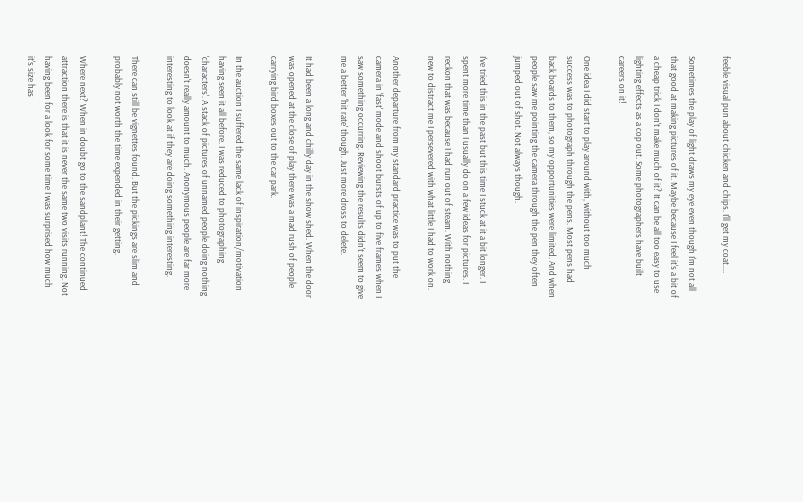feeble visual pun about chicken and chips. I'll get my coat....

Sometimes the play of light draws my eye even though I'm not all that good at making pictures of it. Maybe because I feel it's a bit of a cheap trick I don't make much of it? It can be all too easy to use lighting effects as a cop out. Some photographers have built careers on it!

One idea I did start to play around with, without too much success was to photograph through the pens. Most pens had back boards to them, so my opportunities were limited. And when people saw me pointing the camera through the pen they often jumped out of shot. Not always though.

I've tried this in the past but this time I stuck at it a bit longer. I spent more time than I usually do on a few ideas for pictures. I reckon that was because I had run out of steam. With nothing new to distract me I persevered with what little I had to work on.

Another departure from my standard practice was to put the camera in 'fast' mode and shoot bursts of up to five frames when I saw something occurring. Reviewing the results didn't seem to give me a better 'hit rate' though. Just more dross to delete.

It had been a long and chilly day in the show shed. When the door was opened at the close of play there was a mad rush of people carrying bird boxes out to the car park.

In the auction I suffered the same lack of inspiration/motivation having seen it all before. I was reduced to photographing 'characters'. A stack of pictures of unnamed people doing nothing doesn't really amount to much. Anonymous people are far more interesting to look at if they are doing something interesting.

There can still be vignettes found. But the pickings are slim and probably not worth the time expended in their getting.

Where next? When in doubt go to the sandplant! The continued attraction there is that it is never the same two visits running. Not having been for a look for some time I was surprised how much it's size has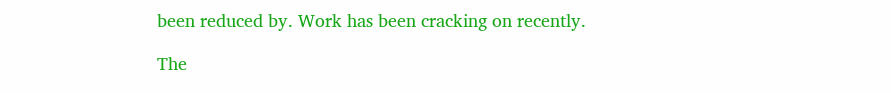been reduced by. Work has been cracking on recently.

The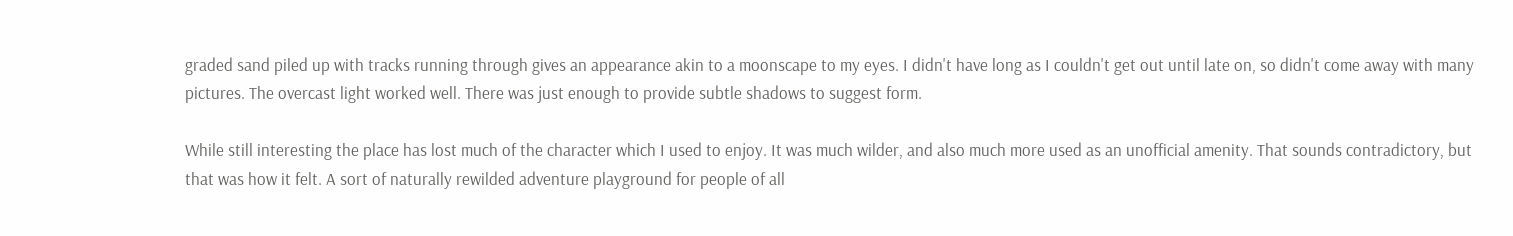graded sand piled up with tracks running through gives an appearance akin to a moonscape to my eyes. I didn't have long as I couldn't get out until late on, so didn't come away with many pictures. The overcast light worked well. There was just enough to provide subtle shadows to suggest form.

While still interesting the place has lost much of the character which I used to enjoy. It was much wilder, and also much more used as an unofficial amenity. That sounds contradictory, but that was how it felt. A sort of naturally rewilded adventure playground for people of all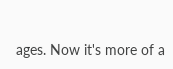ages. Now it's more of a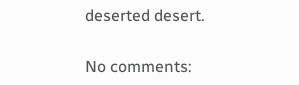deserted desert.

No comments: